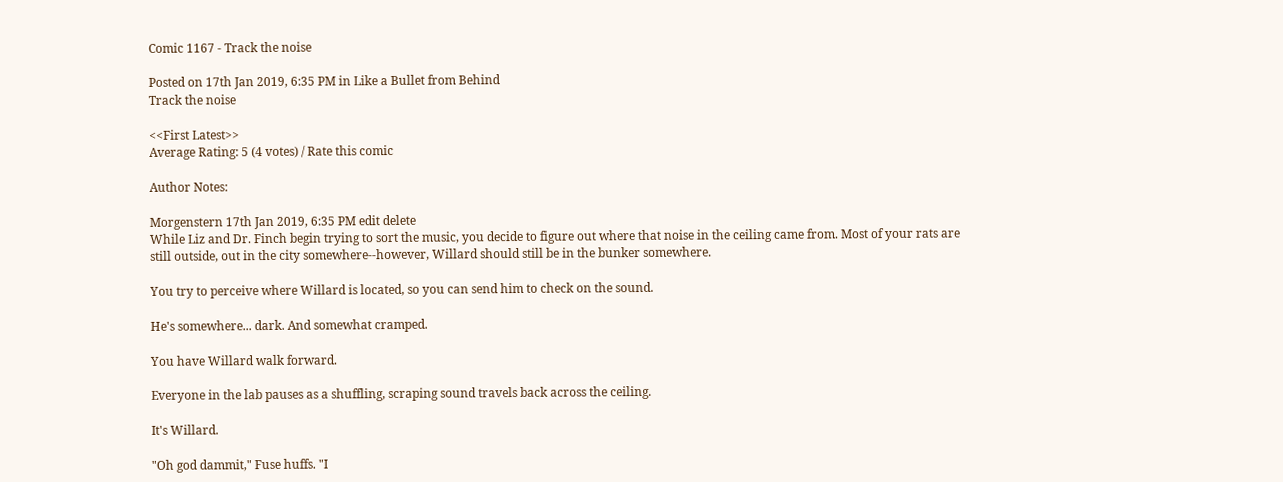Comic 1167 - Track the noise

Posted on 17th Jan 2019, 6:35 PM in Like a Bullet from Behind
Track the noise

<<First Latest>>
Average Rating: 5 (4 votes) / Rate this comic

Author Notes:

Morgenstern 17th Jan 2019, 6:35 PM edit delete
While Liz and Dr. Finch begin trying to sort the music, you decide to figure out where that noise in the ceiling came from. Most of your rats are still outside, out in the city somewhere--however, Willard should still be in the bunker somewhere.

You try to perceive where Willard is located, so you can send him to check on the sound.

He's somewhere... dark. And somewhat cramped.

You have Willard walk forward.

Everyone in the lab pauses as a shuffling, scraping sound travels back across the ceiling.

It's Willard.

"Oh god dammit," Fuse huffs. "I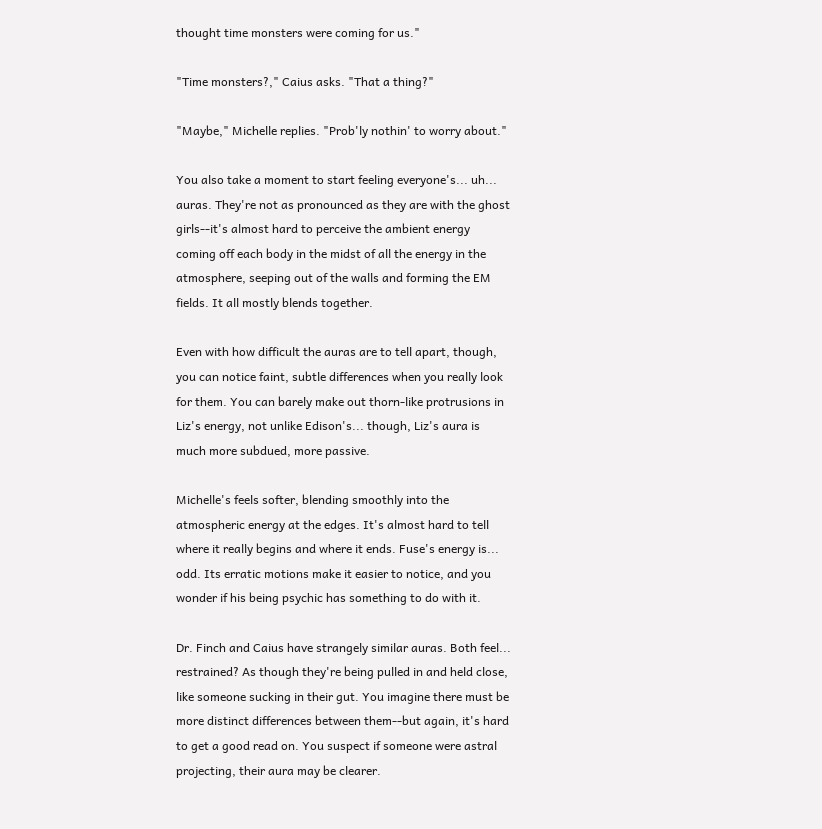thought time monsters were coming for us."

"Time monsters?," Caius asks. "That a thing?"

"Maybe," Michelle replies. "Prob'ly nothin' to worry about."

You also take a moment to start feeling everyone's... uh... auras. They're not as pronounced as they are with the ghost girls--it's almost hard to perceive the ambient energy coming off each body in the midst of all the energy in the atmosphere, seeping out of the walls and forming the EM fields. It all mostly blends together.

Even with how difficult the auras are to tell apart, though, you can notice faint, subtle differences when you really look for them. You can barely make out thorn-like protrusions in Liz's energy, not unlike Edison's... though, Liz's aura is much more subdued, more passive.

Michelle's feels softer, blending smoothly into the atmospheric energy at the edges. It's almost hard to tell where it really begins and where it ends. Fuse's energy is... odd. Its erratic motions make it easier to notice, and you wonder if his being psychic has something to do with it.

Dr. Finch and Caius have strangely similar auras. Both feel... restrained? As though they're being pulled in and held close, like someone sucking in their gut. You imagine there must be more distinct differences between them--but again, it's hard to get a good read on. You suspect if someone were astral projecting, their aura may be clearer.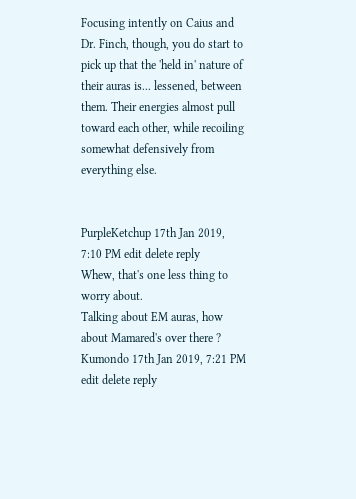Focusing intently on Caius and Dr. Finch, though, you do start to pick up that the 'held in' nature of their auras is... lessened, between them. Their energies almost pull toward each other, while recoiling somewhat defensively from everything else.


PurpleKetchup 17th Jan 2019, 7:10 PM edit delete reply
Whew, that's one less thing to worry about.
Talking about EM auras, how about Mamared's over there ?
Kumondo 17th Jan 2019, 7:21 PM edit delete reply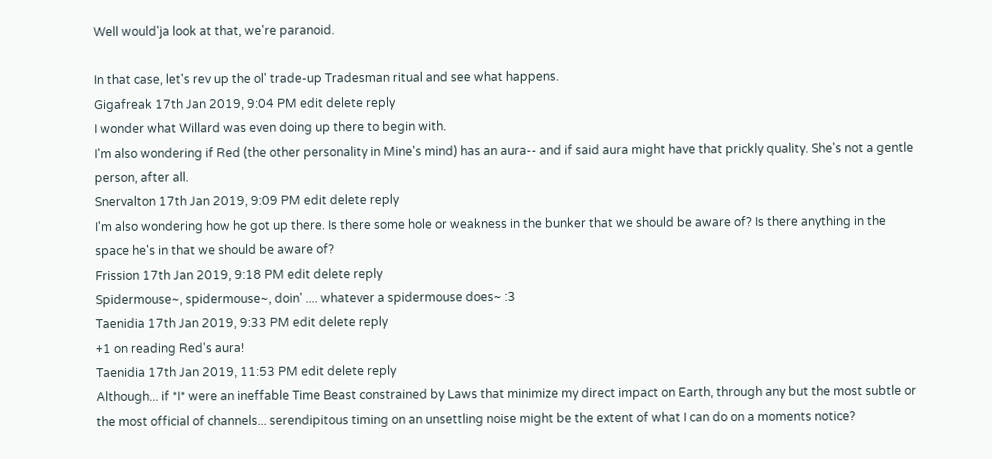Well would'ja look at that, we're paranoid.

In that case, let's rev up the ol' trade-up Tradesman ritual and see what happens.
Gigafreak 17th Jan 2019, 9:04 PM edit delete reply
I wonder what Willard was even doing up there to begin with.
I'm also wondering if Red (the other personality in Mine's mind) has an aura-- and if said aura might have that prickly quality. She's not a gentle person, after all.
Snervalton 17th Jan 2019, 9:09 PM edit delete reply
I'm also wondering how he got up there. Is there some hole or weakness in the bunker that we should be aware of? Is there anything in the space he's in that we should be aware of?
Frission 17th Jan 2019, 9:18 PM edit delete reply
Spidermouse~, spidermouse~, doin' .... whatever a spidermouse does~ :3
Taenidia 17th Jan 2019, 9:33 PM edit delete reply
+1 on reading Red's aura!
Taenidia 17th Jan 2019, 11:53 PM edit delete reply
Although... if *I* were an ineffable Time Beast constrained by Laws that minimize my direct impact on Earth, through any but the most subtle or the most official of channels... serendipitous timing on an unsettling noise might be the extent of what I can do on a moments notice?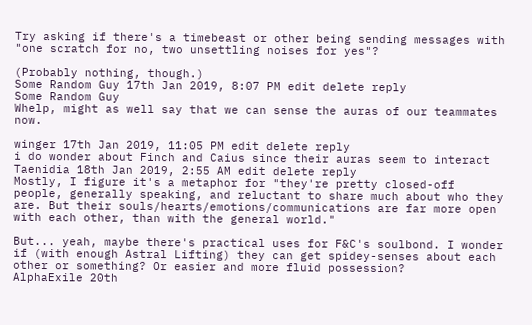Try asking if there's a timebeast or other being sending messages with "one scratch for no, two unsettling noises for yes"?

(Probably nothing, though.)
Some Random Guy 17th Jan 2019, 8:07 PM edit delete reply
Some Random Guy
Whelp, might as well say that we can sense the auras of our teammates now.

winger 17th Jan 2019, 11:05 PM edit delete reply
i do wonder about Finch and Caius since their auras seem to interact
Taenidia 18th Jan 2019, 2:55 AM edit delete reply
Mostly, I figure it's a metaphor for "they're pretty closed-off people, generally speaking, and reluctant to share much about who they are. But their souls/hearts/emotions/communications are far more open with each other, than with the general world."

But... yeah, maybe there's practical uses for F&C's soulbond. I wonder if (with enough Astral Lifting) they can get spidey-senses about each other or something? Or easier and more fluid possession?
AlphaExile 20th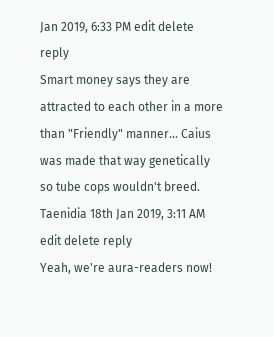Jan 2019, 6:33 PM edit delete reply
Smart money says they are attracted to each other in a more than "Friendly" manner... Caius was made that way genetically so tube cops wouldn't breed.
Taenidia 18th Jan 2019, 3:11 AM edit delete reply
Yeah, we're aura-readers now!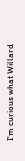I'm curious what Willard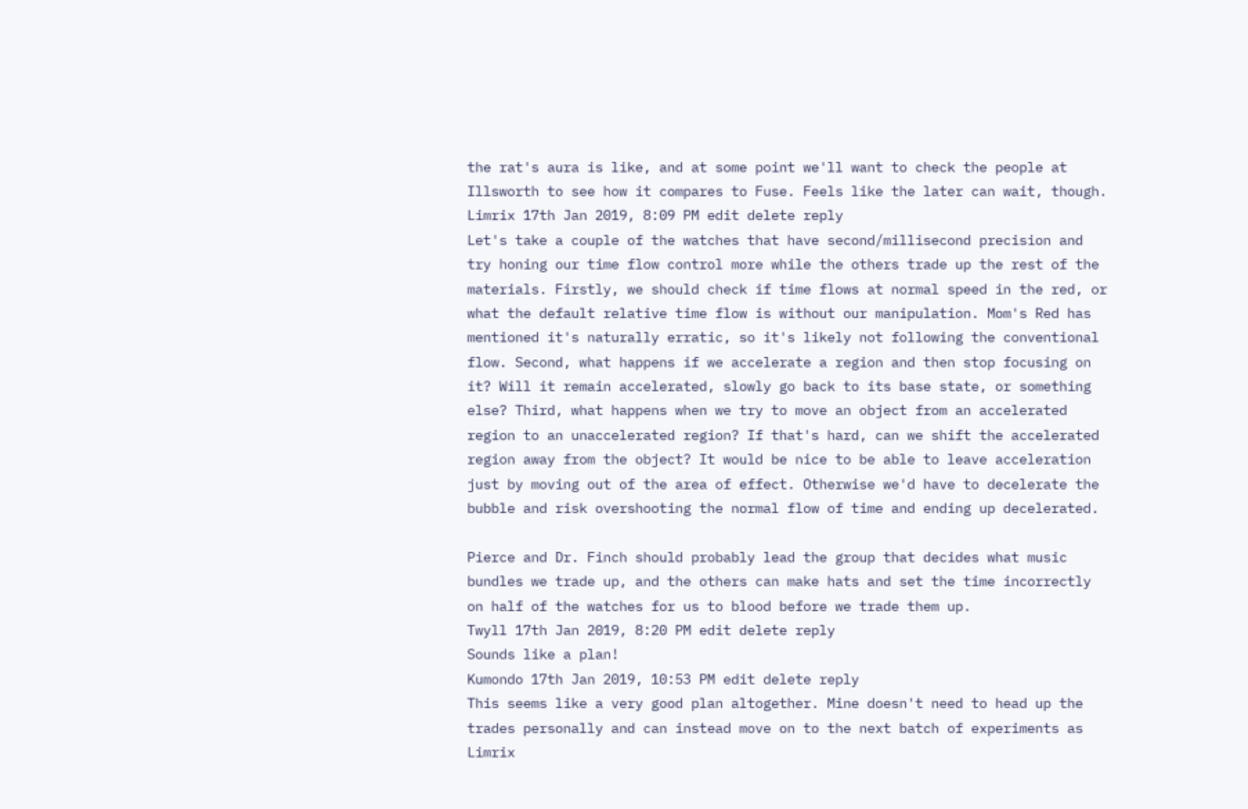the rat's aura is like, and at some point we'll want to check the people at Illsworth to see how it compares to Fuse. Feels like the later can wait, though.
Limrix 17th Jan 2019, 8:09 PM edit delete reply
Let's take a couple of the watches that have second/millisecond precision and try honing our time flow control more while the others trade up the rest of the materials. Firstly, we should check if time flows at normal speed in the red, or what the default relative time flow is without our manipulation. Mom's Red has mentioned it's naturally erratic, so it's likely not following the conventional flow. Second, what happens if we accelerate a region and then stop focusing on it? Will it remain accelerated, slowly go back to its base state, or something else? Third, what happens when we try to move an object from an accelerated region to an unaccelerated region? If that's hard, can we shift the accelerated region away from the object? It would be nice to be able to leave acceleration just by moving out of the area of effect. Otherwise we'd have to decelerate the bubble and risk overshooting the normal flow of time and ending up decelerated.

Pierce and Dr. Finch should probably lead the group that decides what music bundles we trade up, and the others can make hats and set the time incorrectly on half of the watches for us to blood before we trade them up.
Twyll 17th Jan 2019, 8:20 PM edit delete reply
Sounds like a plan!
Kumondo 17th Jan 2019, 10:53 PM edit delete reply
This seems like a very good plan altogether. Mine doesn't need to head up the trades personally and can instead move on to the next batch of experiments as Limrix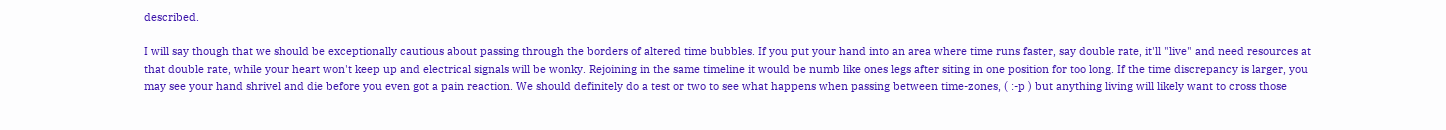described.

I will say though that we should be exceptionally cautious about passing through the borders of altered time bubbles. If you put your hand into an area where time runs faster, say double rate, it'll "live" and need resources at that double rate, while your heart won't keep up and electrical signals will be wonky. Rejoining in the same timeline it would be numb like ones legs after siting in one position for too long. If the time discrepancy is larger, you may see your hand shrivel and die before you even got a pain reaction. We should definitely do a test or two to see what happens when passing between time-zones, ( :-p ) but anything living will likely want to cross those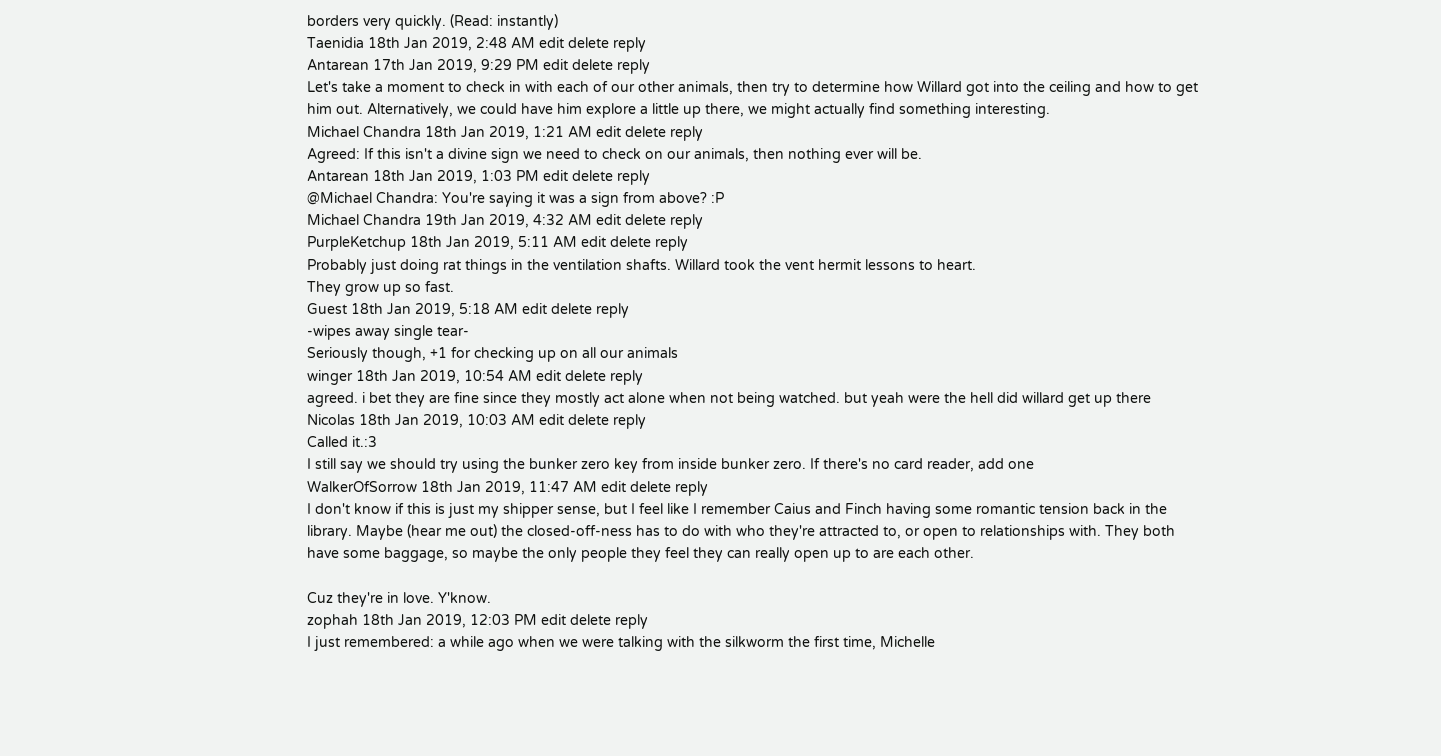borders very quickly. (Read: instantly)
Taenidia 18th Jan 2019, 2:48 AM edit delete reply
Antarean 17th Jan 2019, 9:29 PM edit delete reply
Let's take a moment to check in with each of our other animals, then try to determine how Willard got into the ceiling and how to get him out. Alternatively, we could have him explore a little up there, we might actually find something interesting.
Michael Chandra 18th Jan 2019, 1:21 AM edit delete reply
Agreed: If this isn't a divine sign we need to check on our animals, then nothing ever will be.
Antarean 18th Jan 2019, 1:03 PM edit delete reply
@Michael Chandra: You're saying it was a sign from above? :P
Michael Chandra 19th Jan 2019, 4:32 AM edit delete reply
PurpleKetchup 18th Jan 2019, 5:11 AM edit delete reply
Probably just doing rat things in the ventilation shafts. Willard took the vent hermit lessons to heart.
They grow up so fast.
Guest 18th Jan 2019, 5:18 AM edit delete reply
-wipes away single tear-
Seriously though, +1 for checking up on all our animals
winger 18th Jan 2019, 10:54 AM edit delete reply
agreed. i bet they are fine since they mostly act alone when not being watched. but yeah were the hell did willard get up there
Nicolas 18th Jan 2019, 10:03 AM edit delete reply
Called it.:3
I still say we should try using the bunker zero key from inside bunker zero. If there's no card reader, add one
WalkerOfSorrow 18th Jan 2019, 11:47 AM edit delete reply
I don't know if this is just my shipper sense, but I feel like I remember Caius and Finch having some romantic tension back in the library. Maybe (hear me out) the closed-off-ness has to do with who they're attracted to, or open to relationships with. They both have some baggage, so maybe the only people they feel they can really open up to are each other.

Cuz they're in love. Y'know.
zophah 18th Jan 2019, 12:03 PM edit delete reply
I just remembered: a while ago when we were talking with the silkworm the first time, Michelle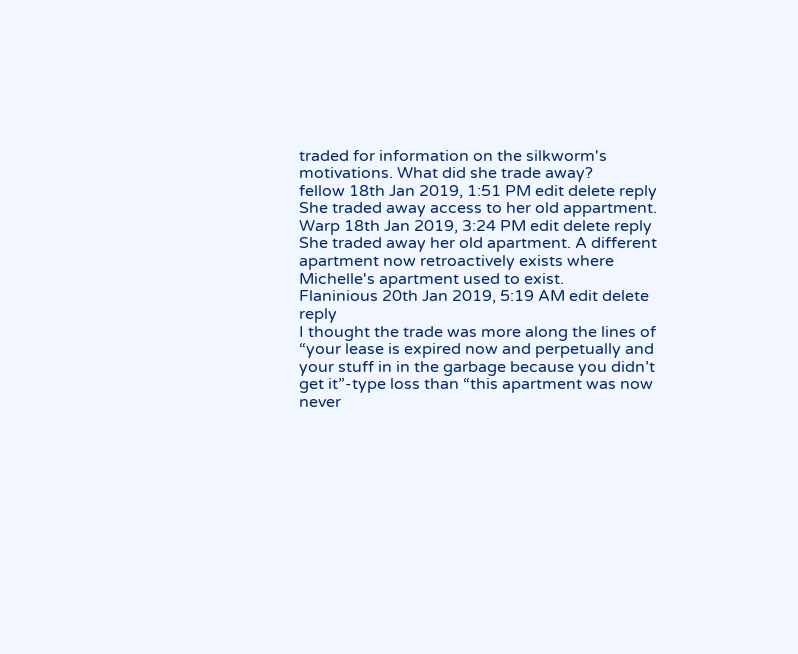traded for information on the silkworm's motivations. What did she trade away?
fellow 18th Jan 2019, 1:51 PM edit delete reply
She traded away access to her old appartment.
Warp 18th Jan 2019, 3:24 PM edit delete reply
She traded away her old apartment. A different apartment now retroactively exists where Michelle's apartment used to exist.
Flaninious 20th Jan 2019, 5:19 AM edit delete reply
I thought the trade was more along the lines of “your lease is expired now and perpetually and your stuff in in the garbage because you didn’t get it”-type loss than “this apartment was now never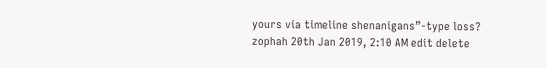yours via timeline shenanigans”-type loss?
zophah 20th Jan 2019, 2:10 AM edit delete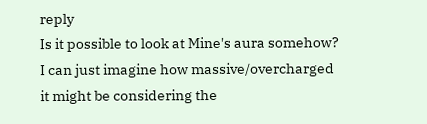reply
Is it possible to look at Mine's aura somehow? I can just imagine how massive/overcharged it might be considering the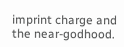imprint charge and the near-godhood.